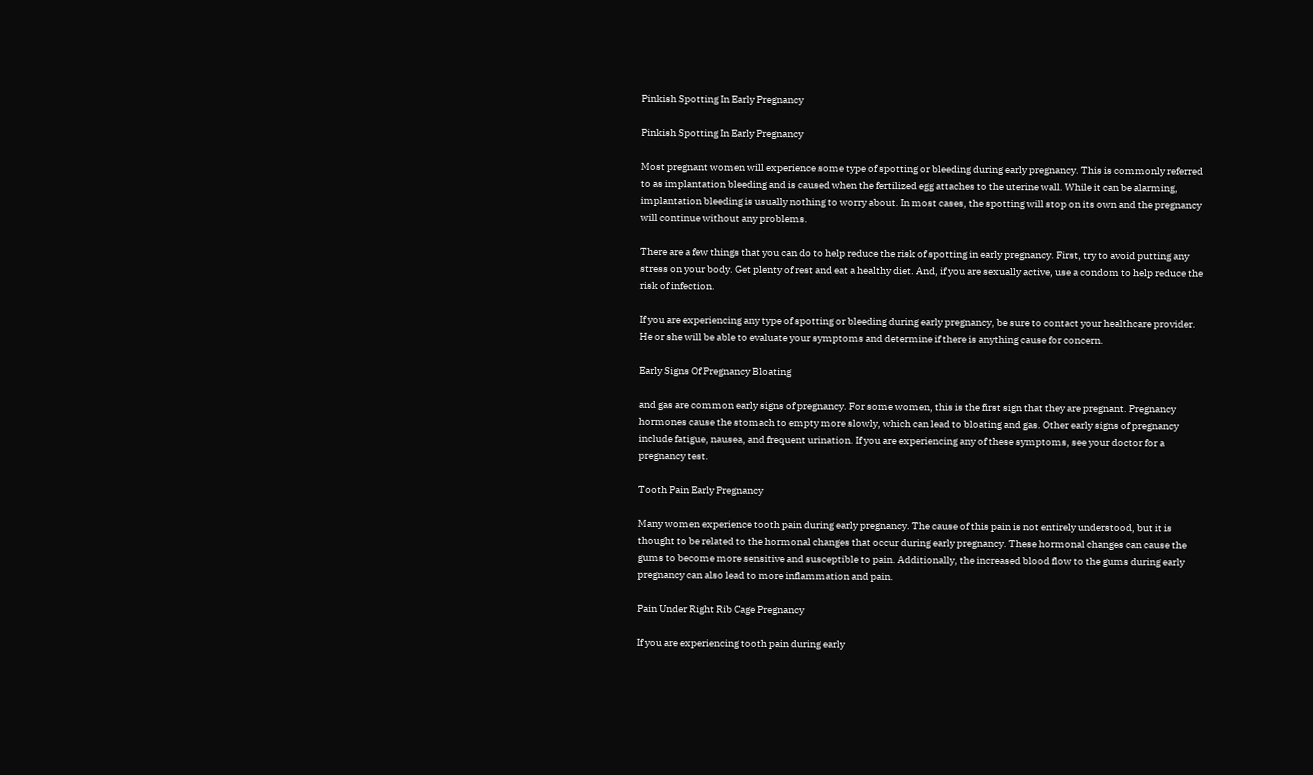Pinkish Spotting In Early Pregnancy

Pinkish Spotting In Early Pregnancy

Most pregnant women will experience some type of spotting or bleeding during early pregnancy. This is commonly referred to as implantation bleeding and is caused when the fertilized egg attaches to the uterine wall. While it can be alarming, implantation bleeding is usually nothing to worry about. In most cases, the spotting will stop on its own and the pregnancy will continue without any problems.

There are a few things that you can do to help reduce the risk of spotting in early pregnancy. First, try to avoid putting any stress on your body. Get plenty of rest and eat a healthy diet. And, if you are sexually active, use a condom to help reduce the risk of infection.

If you are experiencing any type of spotting or bleeding during early pregnancy, be sure to contact your healthcare provider. He or she will be able to evaluate your symptoms and determine if there is anything cause for concern.

Early Signs Of Pregnancy Bloating

and gas are common early signs of pregnancy. For some women, this is the first sign that they are pregnant. Pregnancy hormones cause the stomach to empty more slowly, which can lead to bloating and gas. Other early signs of pregnancy include fatigue, nausea, and frequent urination. If you are experiencing any of these symptoms, see your doctor for a pregnancy test.

Tooth Pain Early Pregnancy

Many women experience tooth pain during early pregnancy. The cause of this pain is not entirely understood, but it is thought to be related to the hormonal changes that occur during early pregnancy. These hormonal changes can cause the gums to become more sensitive and susceptible to pain. Additionally, the increased blood flow to the gums during early pregnancy can also lead to more inflammation and pain.

Pain Under Right Rib Cage Pregnancy

If you are experiencing tooth pain during early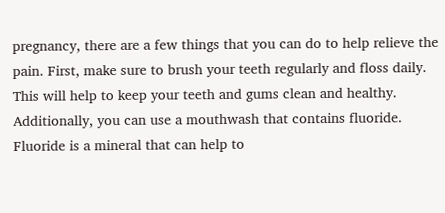pregnancy, there are a few things that you can do to help relieve the pain. First, make sure to brush your teeth regularly and floss daily. This will help to keep your teeth and gums clean and healthy. Additionally, you can use a mouthwash that contains fluoride. Fluoride is a mineral that can help to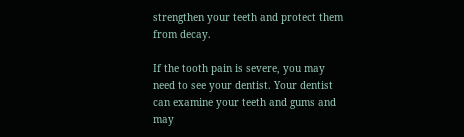strengthen your teeth and protect them from decay.

If the tooth pain is severe, you may need to see your dentist. Your dentist can examine your teeth and gums and may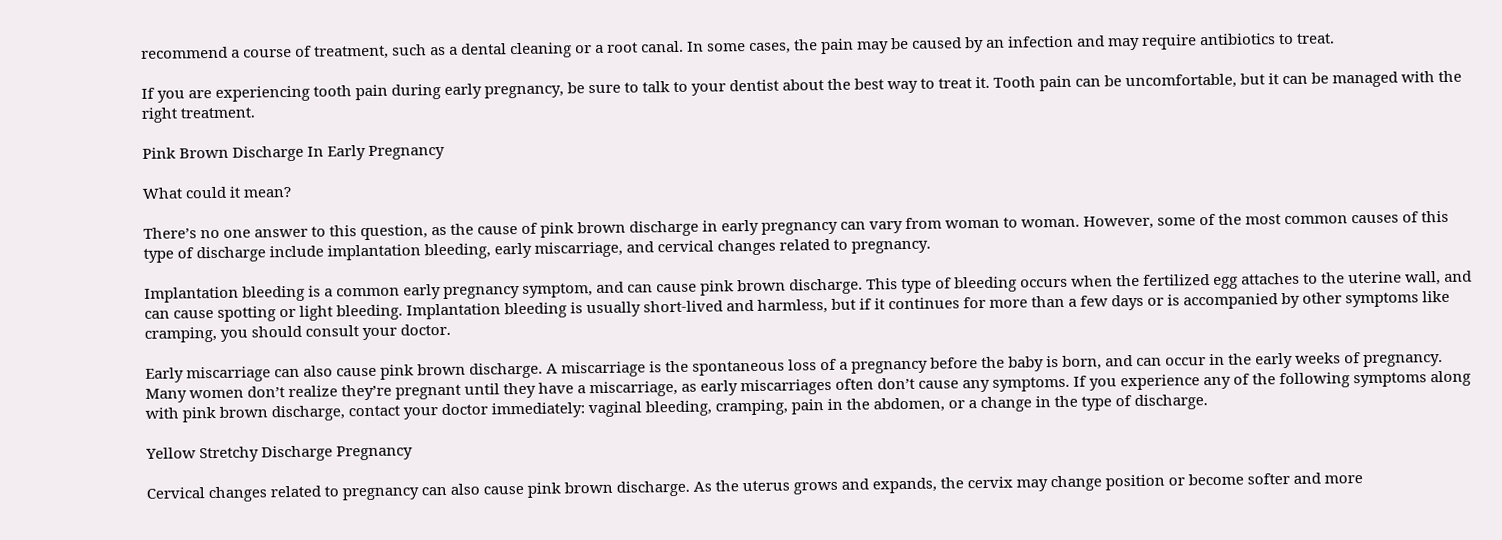recommend a course of treatment, such as a dental cleaning or a root canal. In some cases, the pain may be caused by an infection and may require antibiotics to treat.

If you are experiencing tooth pain during early pregnancy, be sure to talk to your dentist about the best way to treat it. Tooth pain can be uncomfortable, but it can be managed with the right treatment.

Pink Brown Discharge In Early Pregnancy

What could it mean?

There’s no one answer to this question, as the cause of pink brown discharge in early pregnancy can vary from woman to woman. However, some of the most common causes of this type of discharge include implantation bleeding, early miscarriage, and cervical changes related to pregnancy.

Implantation bleeding is a common early pregnancy symptom, and can cause pink brown discharge. This type of bleeding occurs when the fertilized egg attaches to the uterine wall, and can cause spotting or light bleeding. Implantation bleeding is usually short-lived and harmless, but if it continues for more than a few days or is accompanied by other symptoms like cramping, you should consult your doctor.

Early miscarriage can also cause pink brown discharge. A miscarriage is the spontaneous loss of a pregnancy before the baby is born, and can occur in the early weeks of pregnancy. Many women don’t realize they’re pregnant until they have a miscarriage, as early miscarriages often don’t cause any symptoms. If you experience any of the following symptoms along with pink brown discharge, contact your doctor immediately: vaginal bleeding, cramping, pain in the abdomen, or a change in the type of discharge.

Yellow Stretchy Discharge Pregnancy

Cervical changes related to pregnancy can also cause pink brown discharge. As the uterus grows and expands, the cervix may change position or become softer and more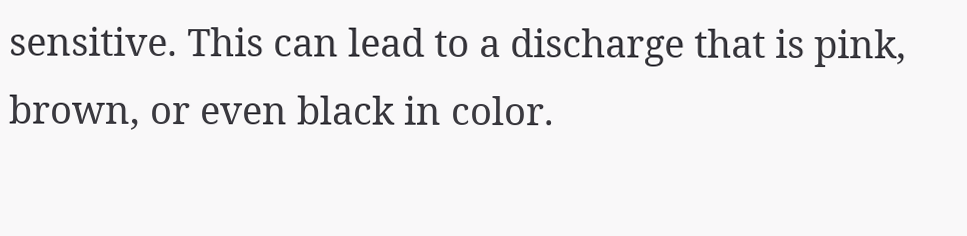sensitive. This can lead to a discharge that is pink, brown, or even black in color.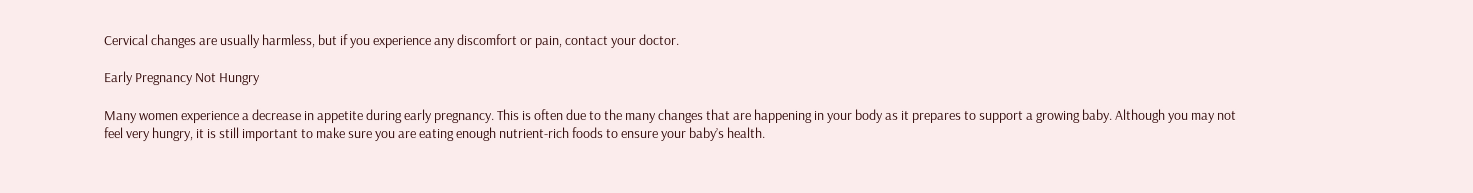Cervical changes are usually harmless, but if you experience any discomfort or pain, contact your doctor.

Early Pregnancy Not Hungry

Many women experience a decrease in appetite during early pregnancy. This is often due to the many changes that are happening in your body as it prepares to support a growing baby. Although you may not feel very hungry, it is still important to make sure you are eating enough nutrient-rich foods to ensure your baby’s health.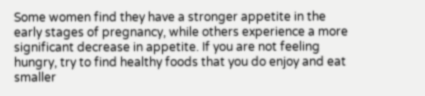Some women find they have a stronger appetite in the early stages of pregnancy, while others experience a more significant decrease in appetite. If you are not feeling hungry, try to find healthy foods that you do enjoy and eat smaller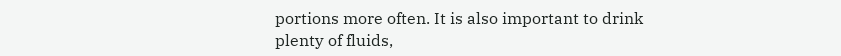portions more often. It is also important to drink plenty of fluids,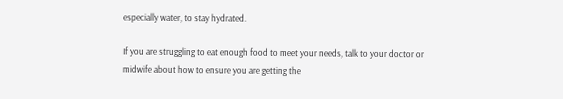especially water, to stay hydrated.

If you are struggling to eat enough food to meet your needs, talk to your doctor or midwife about how to ensure you are getting the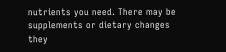nutrients you need. There may be supplements or dietary changes they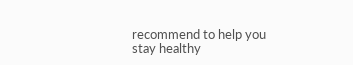recommend to help you stay healthy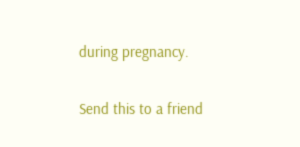during pregnancy.

Send this to a friend